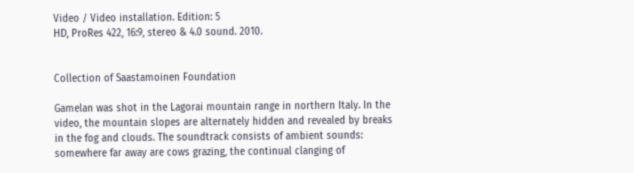Video / Video installation. Edition: 5
HD, ProRes 422, 16:9, stereo & 4.0 sound. 2010.


Collection of Saastamoinen Foundation

Gamelan was shot in the Lagorai mountain range in northern Italy. In the video, the mountain slopes are alternately hidden and revealed by breaks in the fog and clouds. The soundtrack consists of ambient sounds: somewhere far away are cows grazing, the continual clanging of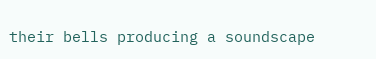their bells producing a soundscape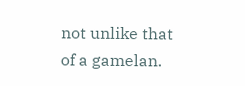not unlike that of a gamelan.